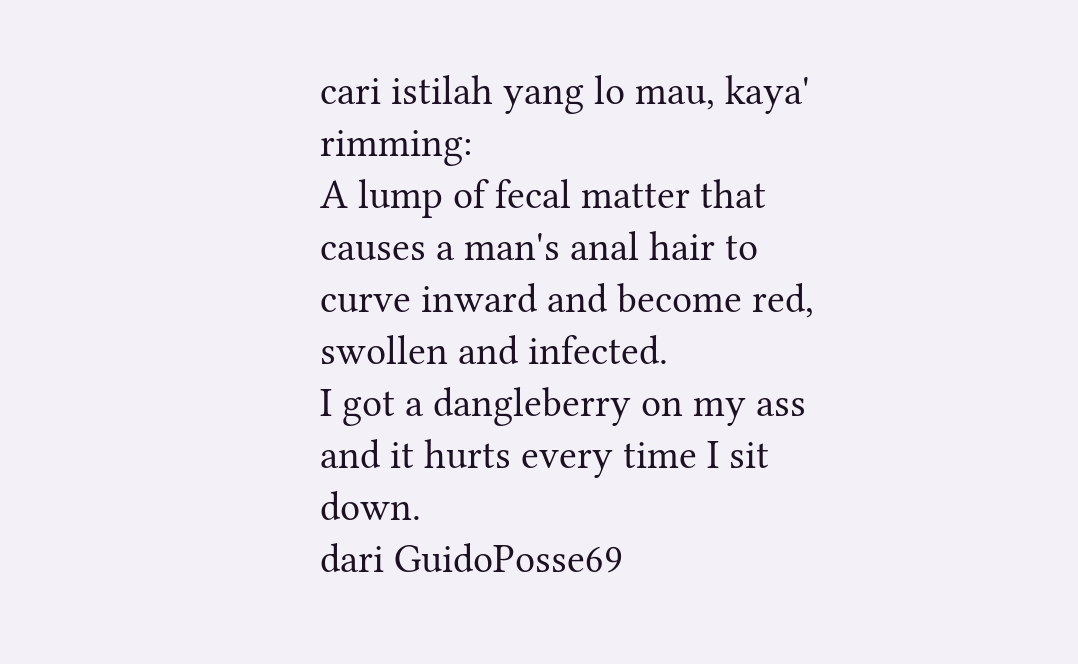cari istilah yang lo mau, kaya' rimming:
A lump of fecal matter that causes a man's anal hair to curve inward and become red, swollen and infected.
I got a dangleberry on my ass and it hurts every time I sit down.
dari GuidoPosse69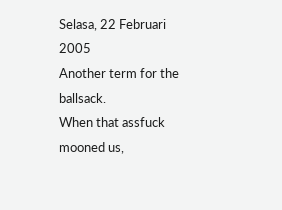Selasa, 22 Februari 2005
Another term for the ballsack.
When that assfuck mooned us,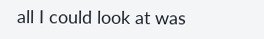all I could look at was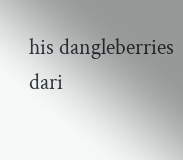his dangleberries
dari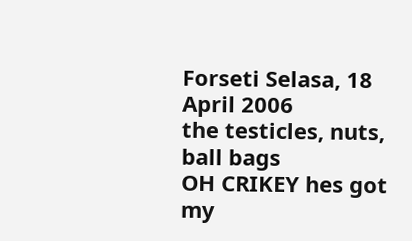Forseti Selasa, 18 April 2006
the testicles, nuts, ball bags
OH CRIKEY hes got my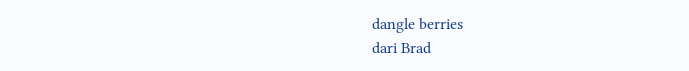dangle berries
dari Brad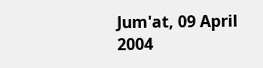Jum'at, 09 April 2004